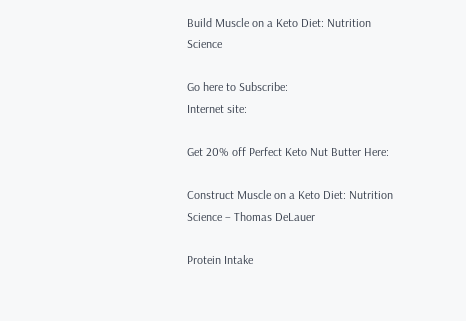Build Muscle on a Keto Diet: Nutrition Science

Go here to Subscribe:
Internet site:

Get 20% off Perfect Keto Nut Butter Here:

Construct Muscle on a Keto Diet: Nutrition Science – Thomas DeLauer

Protein Intake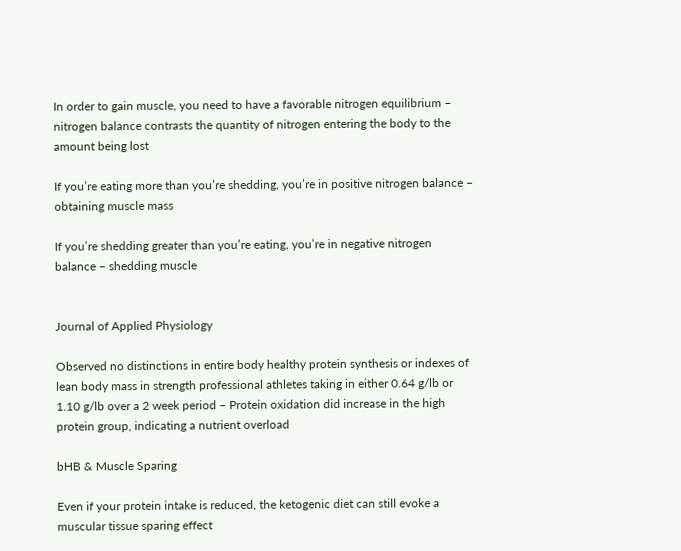In order to gain muscle, you need to have a favorable nitrogen equilibrium – nitrogen balance contrasts the quantity of nitrogen entering the body to the amount being lost

If you’re eating more than you’re shedding, you’re in positive nitrogen balance – obtaining muscle mass

If you’re shedding greater than you’re eating, you’re in negative nitrogen balance – shedding muscle


Journal of Applied Physiology

Observed no distinctions in entire body healthy protein synthesis or indexes of lean body mass in strength professional athletes taking in either 0.64 g/lb or 1.10 g/lb over a 2 week period – Protein oxidation did increase in the high protein group, indicating a nutrient overload

bHB & Muscle Sparing

Even if your protein intake is reduced, the ketogenic diet can still evoke a muscular tissue sparing effect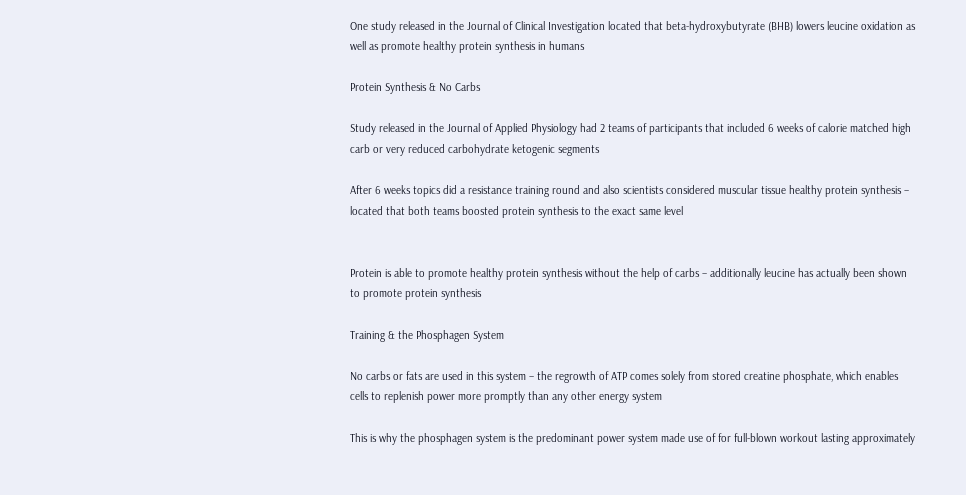One study released in the Journal of Clinical Investigation located that beta-hydroxybutyrate (BHB) lowers leucine oxidation as well as promote healthy protein synthesis in humans

Protein Synthesis & No Carbs

Study released in the Journal of Applied Physiology had 2 teams of participants that included 6 weeks of calorie matched high carb or very reduced carbohydrate ketogenic segments

After 6 weeks topics did a resistance training round and also scientists considered muscular tissue healthy protein synthesis – located that both teams boosted protein synthesis to the exact same level


Protein is able to promote healthy protein synthesis without the help of carbs – additionally leucine has actually been shown to promote protein synthesis

Training & the Phosphagen System

No carbs or fats are used in this system – the regrowth of ATP comes solely from stored creatine phosphate, which enables cells to replenish power more promptly than any other energy system

This is why the phosphagen system is the predominant power system made use of for full-blown workout lasting approximately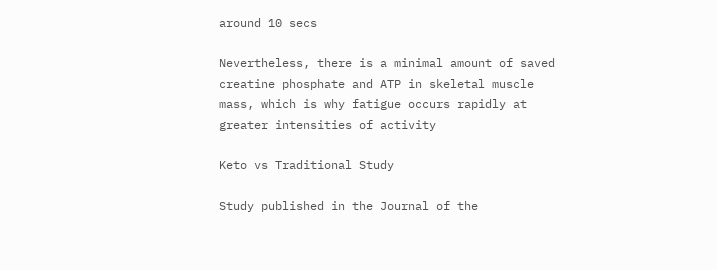around 10 secs

Nevertheless, there is a minimal amount of saved creatine phosphate and ATP in skeletal muscle mass, which is why fatigue occurs rapidly at greater intensities of activity

Keto vs Traditional Study

Study published in the Journal of the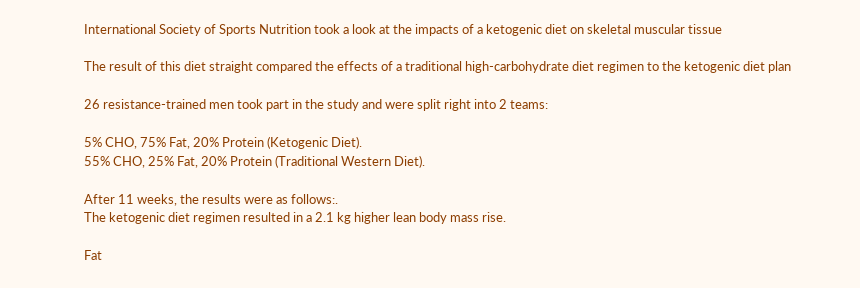International Society of Sports Nutrition took a look at the impacts of a ketogenic diet on skeletal muscular tissue

The result of this diet straight compared the effects of a traditional high-carbohydrate diet regimen to the ketogenic diet plan

26 resistance-trained men took part in the study and were split right into 2 teams:

5% CHO, 75% Fat, 20% Protein (Ketogenic Diet).
55% CHO, 25% Fat, 20% Protein (Traditional Western Diet).

After 11 weeks, the results were as follows:.
The ketogenic diet regimen resulted in a 2.1 kg higher lean body mass rise.

Fat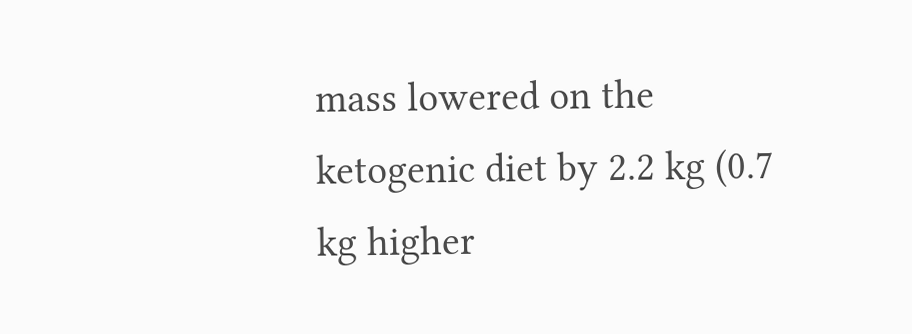mass lowered on the ketogenic diet by 2.2 kg (0.7 kg higher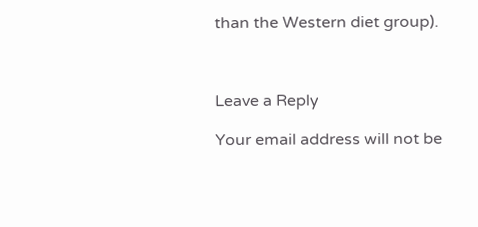than the Western diet group).



Leave a Reply

Your email address will not be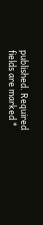published. Required fields are marked *